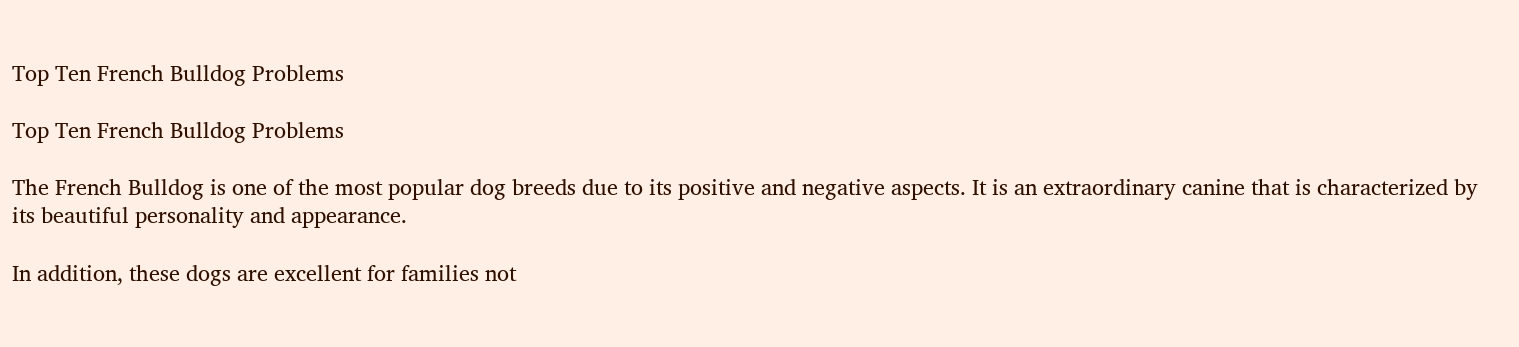Top Ten French Bulldog Problems

Top Ten French Bulldog Problems

The French Bulldog is one of the most popular dog breeds due to its positive and negative aspects. It is an extraordinary canine that is characterized by its beautiful personality and appearance.

In addition, these dogs are excellent for families not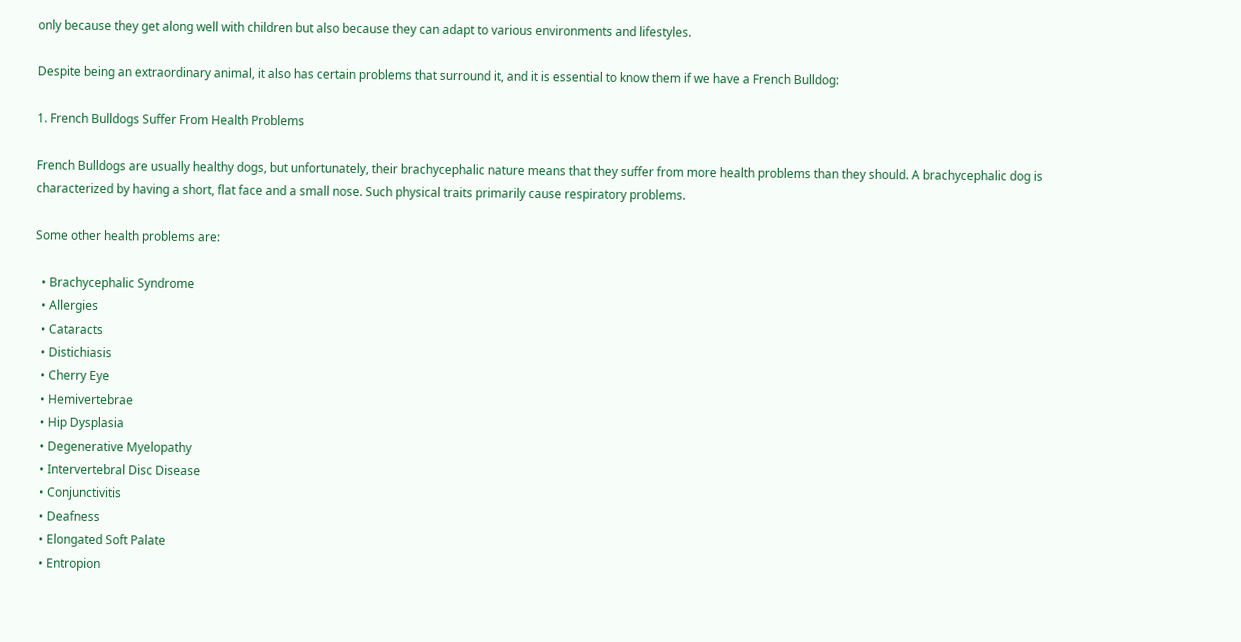only because they get along well with children but also because they can adapt to various environments and lifestyles.

Despite being an extraordinary animal, it also has certain problems that surround it, and it is essential to know them if we have a French Bulldog:

1. French Bulldogs Suffer From Health Problems

French Bulldogs are usually healthy dogs, but unfortunately, their brachycephalic nature means that they suffer from more health problems than they should. A brachycephalic dog is characterized by having a short, flat face and a small nose. Such physical traits primarily cause respiratory problems.

Some other health problems are:

  • Brachycephalic Syndrome
  • Allergies
  • Cataracts
  • Distichiasis
  • Cherry Eye
  • Hemivertebrae
  • Hip Dysplasia
  • Degenerative Myelopathy
  • Intervertebral Disc Disease
  • Conjunctivitis
  • Deafness
  • Elongated Soft Palate
  • Entropion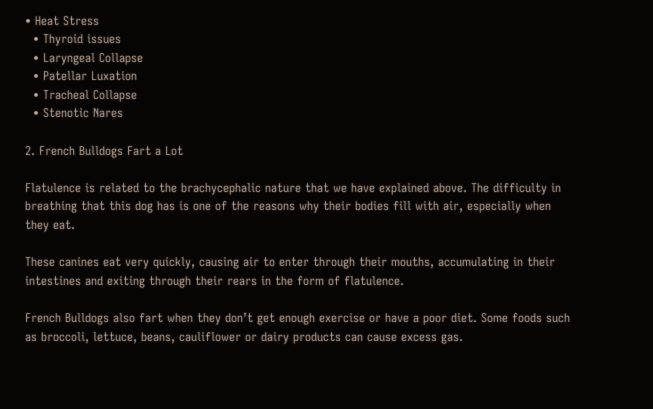• Heat Stress
  • Thyroid issues
  • Laryngeal Collapse
  • Patellar Luxation
  • Tracheal Collapse
  • Stenotic Nares

2. French Bulldogs Fart a Lot

Flatulence is related to the brachycephalic nature that we have explained above. The difficulty in breathing that this dog has is one of the reasons why their bodies fill with air, especially when they eat.

These canines eat very quickly, causing air to enter through their mouths, accumulating in their intestines and exiting through their rears in the form of flatulence.

French Bulldogs also fart when they don’t get enough exercise or have a poor diet. Some foods such as broccoli, lettuce, beans, cauliflower or dairy products can cause excess gas.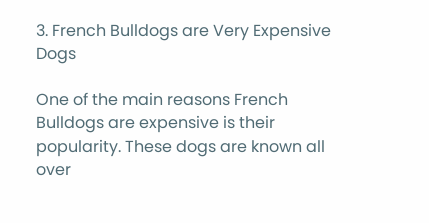3. French Bulldogs are Very Expensive Dogs

One of the main reasons French Bulldogs are expensive is their popularity. These dogs are known all over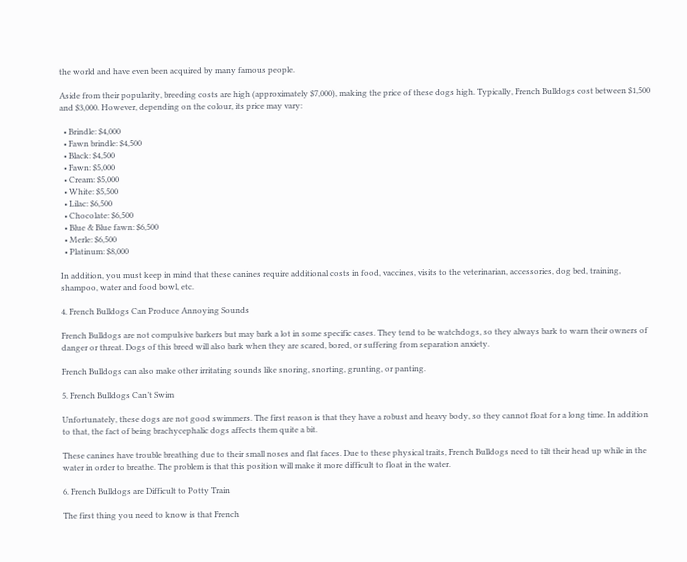the world and have even been acquired by many famous people.

Aside from their popularity, breeding costs are high (approximately $7,000), making the price of these dogs high. Typically, French Bulldogs cost between $1,500 and $3,000. However, depending on the colour, its price may vary:

  • Brindle: $4,000
  • Fawn brindle: $4,500
  • Black: $4,500
  • Fawn: $5,000
  • Cream: $5,000
  • White: $5,500
  • Lilac: $6,500
  • Chocolate: $6,500
  • Blue & Blue fawn: $6,500
  • Merle: $6,500
  • Platinum: $8,000

In addition, you must keep in mind that these canines require additional costs in food, vaccines, visits to the veterinarian, accessories, dog bed, training, shampoo, water and food bowl, etc.

4. French Bulldogs Can Produce Annoying Sounds

French Bulldogs are not compulsive barkers but may bark a lot in some specific cases. They tend to be watchdogs, so they always bark to warn their owners of danger or threat. Dogs of this breed will also bark when they are scared, bored, or suffering from separation anxiety.

French Bulldogs can also make other irritating sounds like snoring, snorting, grunting, or panting.

5. French Bulldogs Can’t Swim

Unfortunately, these dogs are not good swimmers. The first reason is that they have a robust and heavy body, so they cannot float for a long time. In addition to that, the fact of being brachycephalic dogs affects them quite a bit.

These canines have trouble breathing due to their small noses and flat faces. Due to these physical traits, French Bulldogs need to tilt their head up while in the water in order to breathe. The problem is that this position will make it more difficult to float in the water.

6. French Bulldogs are Difficult to Potty Train

The first thing you need to know is that French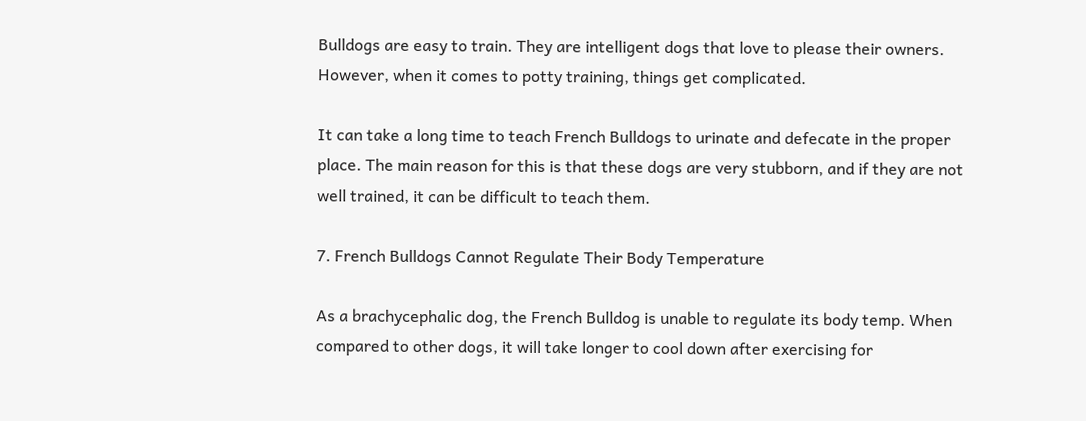Bulldogs are easy to train. They are intelligent dogs that love to please their owners. However, when it comes to potty training, things get complicated.

It can take a long time to teach French Bulldogs to urinate and defecate in the proper place. The main reason for this is that these dogs are very stubborn, and if they are not well trained, it can be difficult to teach them.

7. French Bulldogs Cannot Regulate Their Body Temperature

As a brachycephalic dog, the French Bulldog is unable to regulate its body temp. When compared to other dogs, it will take longer to cool down after exercising for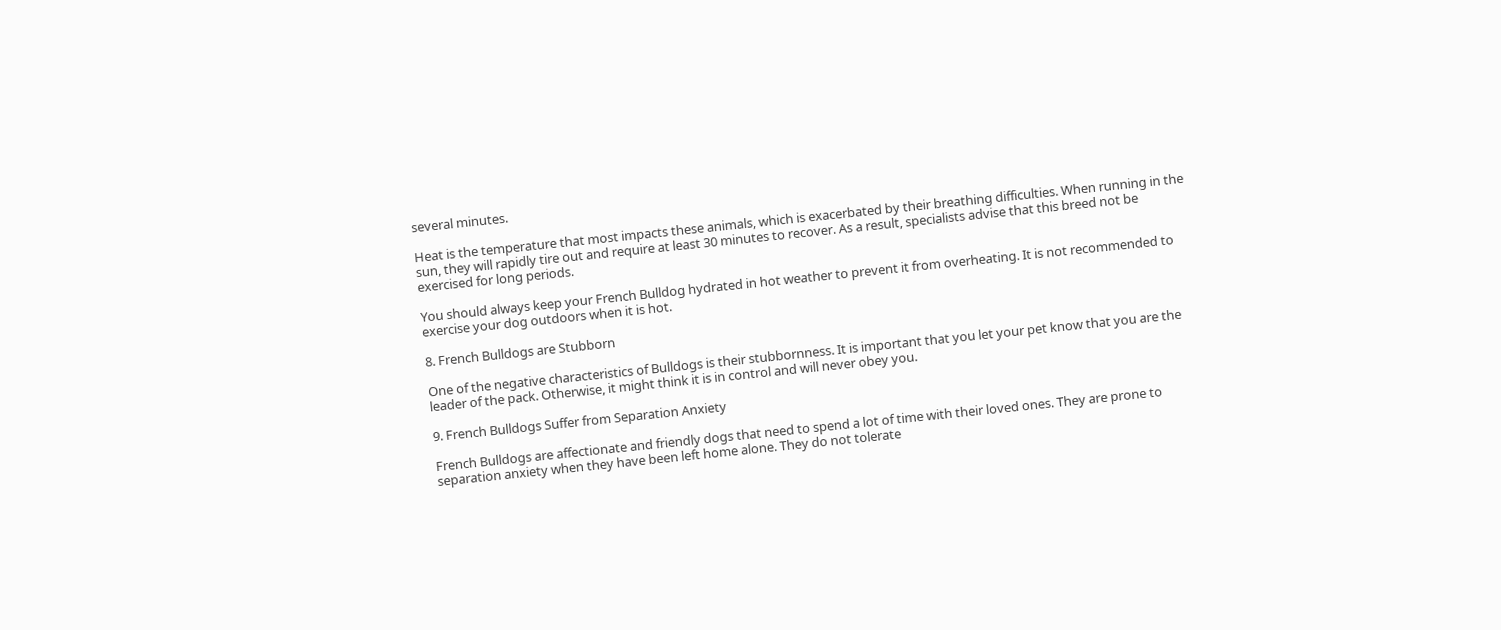several minutes.

Heat is the temperature that most impacts these animals, which is exacerbated by their breathing difficulties. When running in the sun, they will rapidly tire out and require at least 30 minutes to recover. As a result, specialists advise that this breed not be exercised for long periods.

You should always keep your French Bulldog hydrated in hot weather to prevent it from overheating. It is not recommended to exercise your dog outdoors when it is hot.

8. French Bulldogs are Stubborn

One of the negative characteristics of Bulldogs is their stubbornness. It is important that you let your pet know that you are the leader of the pack. Otherwise, it might think it is in control and will never obey you.

9. French Bulldogs Suffer from Separation Anxiety

French Bulldogs are affectionate and friendly dogs that need to spend a lot of time with their loved ones. They are prone to separation anxiety when they have been left home alone. They do not tolerate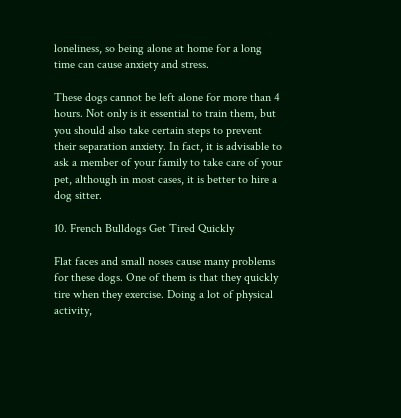loneliness, so being alone at home for a long time can cause anxiety and stress.

These dogs cannot be left alone for more than 4 hours. Not only is it essential to train them, but you should also take certain steps to prevent their separation anxiety. In fact, it is advisable to ask a member of your family to take care of your pet, although in most cases, it is better to hire a dog sitter.

10. French Bulldogs Get Tired Quickly

Flat faces and small noses cause many problems for these dogs. One of them is that they quickly tire when they exercise. Doing a lot of physical activity,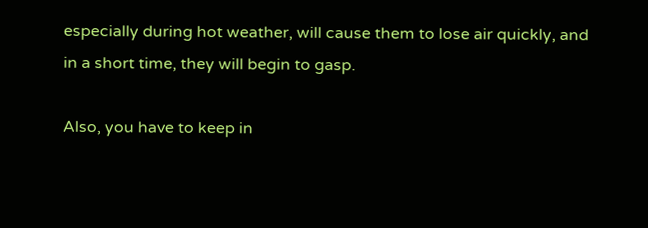especially during hot weather, will cause them to lose air quickly, and in a short time, they will begin to gasp.

Also, you have to keep in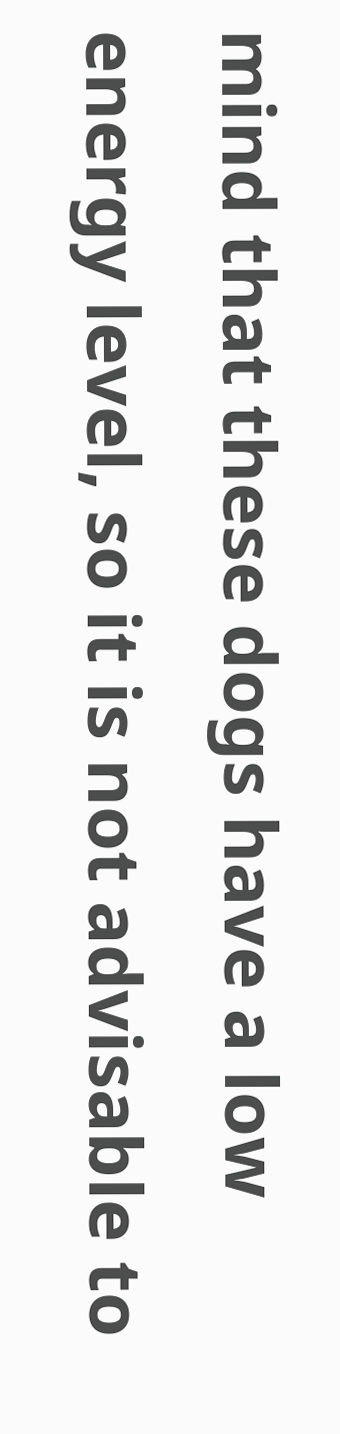mind that these dogs have a low energy level, so it is not advisable to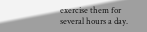exercise them for several hours a day.